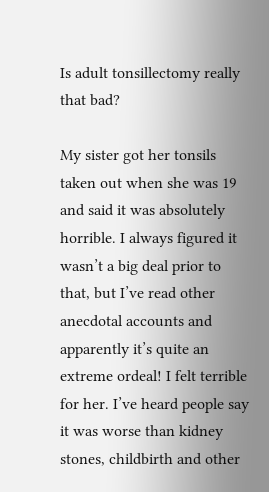Is adult tonsillectomy really that bad?

My sister got her tonsils taken out when she was 19 and said it was absolutely horrible. I always figured it wasn’t a big deal prior to that, but I’ve read other anecdotal accounts and apparently it’s quite an extreme ordeal! I felt terrible for her. I’ve heard people say it was worse than kidney stones, childbirth and other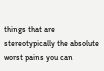things that are stereotypically the absolute worst pains you can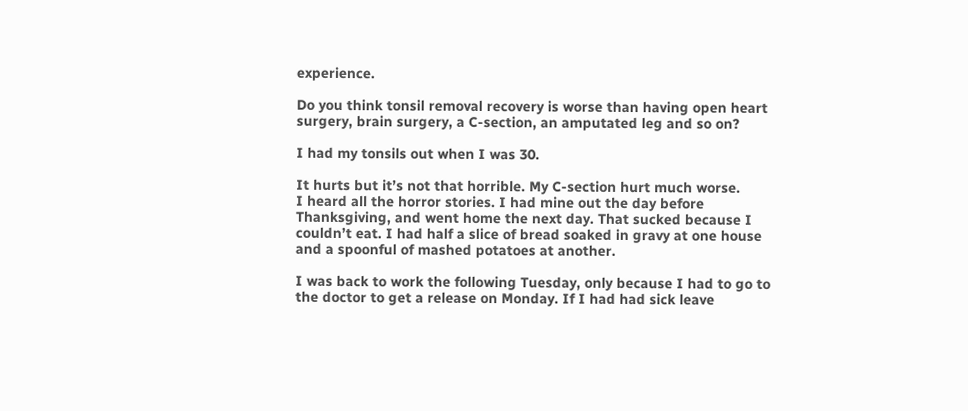experience.

Do you think tonsil removal recovery is worse than having open heart surgery, brain surgery, a C-section, an amputated leg and so on?

I had my tonsils out when I was 30.

It hurts but it’s not that horrible. My C-section hurt much worse.
I heard all the horror stories. I had mine out the day before Thanksgiving, and went home the next day. That sucked because I couldn’t eat. I had half a slice of bread soaked in gravy at one house and a spoonful of mashed potatoes at another.

I was back to work the following Tuesday, only because I had to go to the doctor to get a release on Monday. If I had had sick leave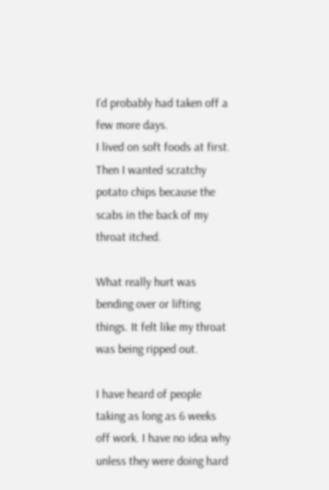I’d probably had taken off a few more days.
I lived on soft foods at first. Then I wanted scratchy potato chips because the scabs in the back of my throat itched.

What really hurt was bending over or lifting things. It felt like my throat was being ripped out.

I have heard of people taking as long as 6 weeks off work. I have no idea why unless they were doing hard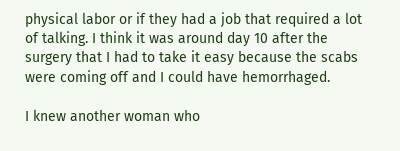physical labor or if they had a job that required a lot of talking. I think it was around day 10 after the surgery that I had to take it easy because the scabs were coming off and I could have hemorrhaged.

I knew another woman who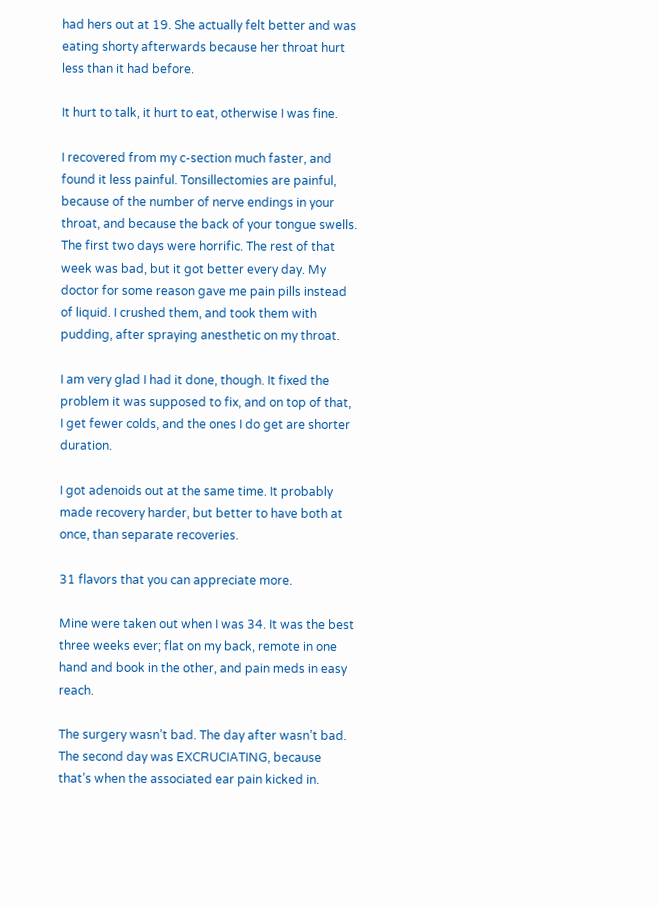had hers out at 19. She actually felt better and was eating shorty afterwards because her throat hurt less than it had before.

It hurt to talk, it hurt to eat, otherwise I was fine.

I recovered from my c-section much faster, and found it less painful. Tonsillectomies are painful, because of the number of nerve endings in your throat, and because the back of your tongue swells. The first two days were horrific. The rest of that week was bad, but it got better every day. My doctor for some reason gave me pain pills instead of liquid. I crushed them, and took them with pudding, after spraying anesthetic on my throat.

I am very glad I had it done, though. It fixed the problem it was supposed to fix, and on top of that, I get fewer colds, and the ones I do get are shorter duration.

I got adenoids out at the same time. It probably made recovery harder, but better to have both at once, than separate recoveries.

31 flavors that you can appreciate more.

Mine were taken out when I was 34. It was the best three weeks ever; flat on my back, remote in one hand and book in the other, and pain meds in easy reach.

The surgery wasn’t bad. The day after wasn’t bad. The second day was EXCRUCIATING, because that’s when the associated ear pain kicked in.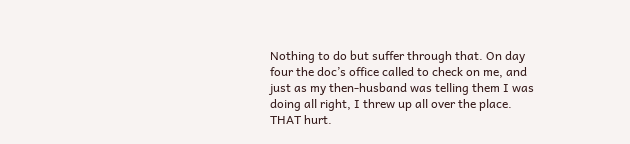Nothing to do but suffer through that. On day four the doc’s office called to check on me, and just as my then-husband was telling them I was doing all right, I threw up all over the place. THAT hurt.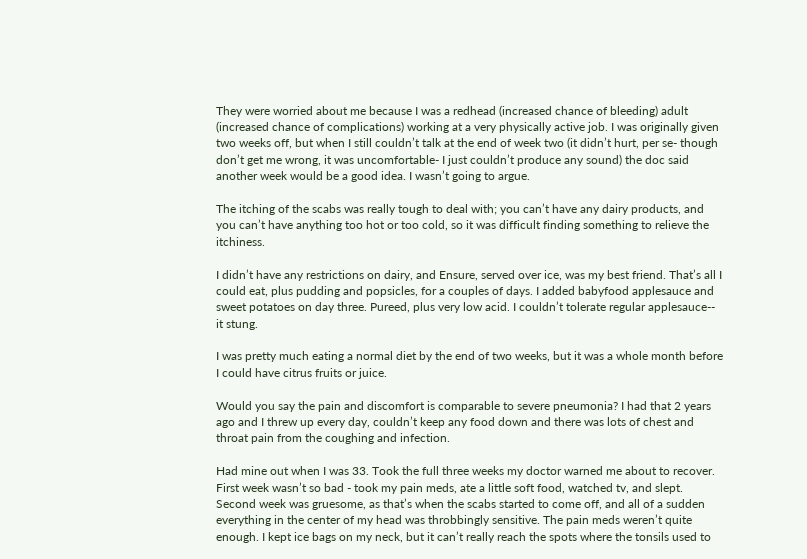They were worried about me because I was a redhead (increased chance of bleeding) adult (increased chance of complications) working at a very physically active job. I was originally given two weeks off, but when I still couldn’t talk at the end of week two (it didn’t hurt, per se- though don’t get me wrong, it was uncomfortable- I just couldn’t produce any sound) the doc said another week would be a good idea. I wasn’t going to argue.

The itching of the scabs was really tough to deal with; you can’t have any dairy products, and you can’t have anything too hot or too cold, so it was difficult finding something to relieve the itchiness.

I didn’t have any restrictions on dairy, and Ensure, served over ice, was my best friend. That’s all I could eat, plus pudding and popsicles, for a couples of days. I added babyfood applesauce and sweet potatoes on day three. Pureed, plus very low acid. I couldn’t tolerate regular applesauce-- it stung.

I was pretty much eating a normal diet by the end of two weeks, but it was a whole month before I could have citrus fruits or juice.

Would you say the pain and discomfort is comparable to severe pneumonia? I had that 2 years ago and I threw up every day, couldn’t keep any food down and there was lots of chest and throat pain from the coughing and infection.

Had mine out when I was 33. Took the full three weeks my doctor warned me about to recover. First week wasn’t so bad - took my pain meds, ate a little soft food, watched tv, and slept. Second week was gruesome, as that’s when the scabs started to come off, and all of a sudden everything in the center of my head was throbbingly sensitive. The pain meds weren’t quite enough. I kept ice bags on my neck, but it can’t really reach the spots where the tonsils used to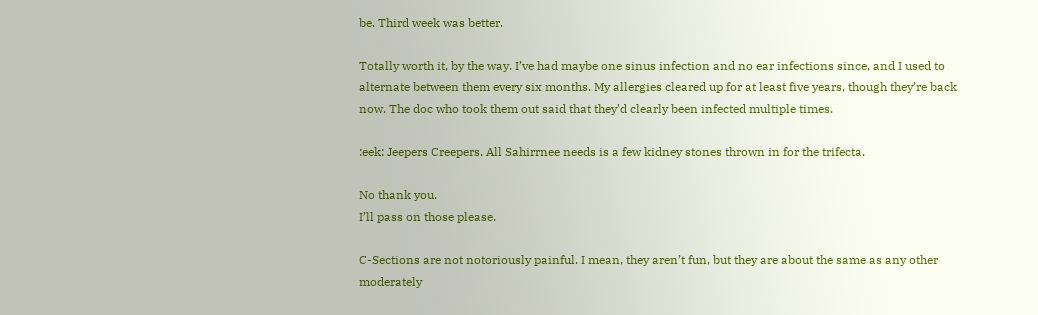be. Third week was better.

Totally worth it, by the way. I’ve had maybe one sinus infection and no ear infections since, and I used to alternate between them every six months. My allergies cleared up for at least five years, though they’re back now. The doc who took them out said that they’d clearly been infected multiple times.

:eek: Jeepers Creepers. All Sahirrnee needs is a few kidney stones thrown in for the trifecta.

No thank you.
I’ll pass on those please.

C-Sections are not notoriously painful. I mean, they aren’t fun, but they are about the same as any other moderately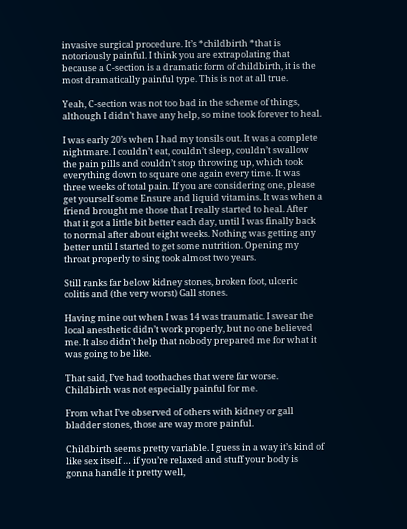invasive surgical procedure. It’s *childbirth *that is notoriously painful. I think you are extrapolating that because a C-section is a dramatic form of childbirth, it is the most dramatically painful type. This is not at all true.

Yeah, C-section was not too bad in the scheme of things, although I didn’t have any help, so mine took forever to heal.

I was early 20’s when I had my tonsils out. It was a complete nightmare. I couldn’t eat, couldn’t sleep, couldn’t swallow the pain pills and couldn’t stop throwing up, which took everything down to square one again every time. It was three weeks of total pain. If you are considering one, please get yourself some Ensure and liquid vitamins. It was when a friend brought me those that I really started to heal. After that it got a little bit better each day, until I was finally back to normal after about eight weeks. Nothing was getting any better until I started to get some nutrition. Opening my throat properly to sing took almost two years.

Still ranks far below kidney stones, broken foot, ulceric colitis and (the very worst) Gall stones.

Having mine out when I was 14 was traumatic. I swear the local anesthetic didn’t work properly, but no one believed me. It also didn’t help that nobody prepared me for what it was going to be like.

That said, I’ve had toothaches that were far worse. Childbirth was not especially painful for me.

From what I’ve observed of others with kidney or gall bladder stones, those are way more painful.

Childbirth seems pretty variable. I guess in a way it’s kind of like sex itself … if you’re relaxed and stuff your body is gonna handle it pretty well,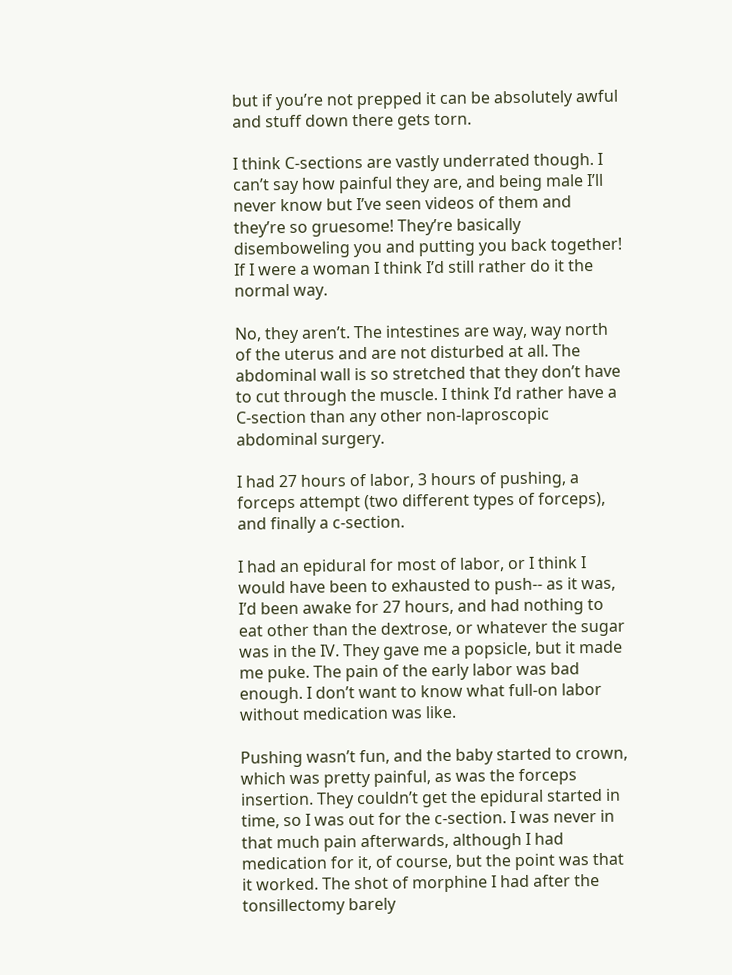but if you’re not prepped it can be absolutely awful and stuff down there gets torn.

I think C-sections are vastly underrated though. I can’t say how painful they are, and being male I’ll never know but I’ve seen videos of them and they’re so gruesome! They’re basically disemboweling you and putting you back together! If I were a woman I think I’d still rather do it the normal way.

No, they aren’t. The intestines are way, way north of the uterus and are not disturbed at all. The abdominal wall is so stretched that they don’t have to cut through the muscle. I think I’d rather have a C-section than any other non-laproscopic abdominal surgery.

I had 27 hours of labor, 3 hours of pushing, a forceps attempt (two different types of forceps), and finally a c-section.

I had an epidural for most of labor, or I think I would have been to exhausted to push-- as it was, I’d been awake for 27 hours, and had nothing to eat other than the dextrose, or whatever the sugar was in the IV. They gave me a popsicle, but it made me puke. The pain of the early labor was bad enough. I don’t want to know what full-on labor without medication was like.

Pushing wasn’t fun, and the baby started to crown, which was pretty painful, as was the forceps insertion. They couldn’t get the epidural started in time, so I was out for the c-section. I was never in that much pain afterwards, although I had medication for it, of course, but the point was that it worked. The shot of morphine I had after the tonsillectomy barely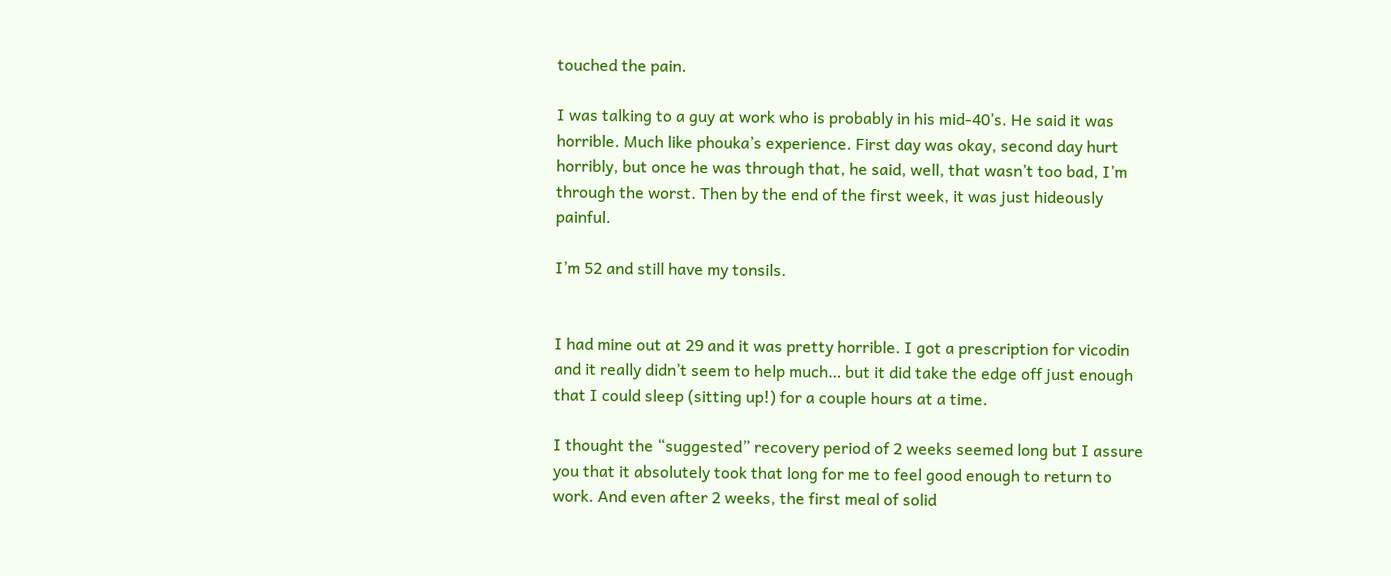touched the pain.

I was talking to a guy at work who is probably in his mid-40’s. He said it was horrible. Much like phouka’s experience. First day was okay, second day hurt horribly, but once he was through that, he said, well, that wasn’t too bad, I’m through the worst. Then by the end of the first week, it was just hideously painful.

I’m 52 and still have my tonsils.


I had mine out at 29 and it was pretty horrible. I got a prescription for vicodin and it really didn’t seem to help much… but it did take the edge off just enough that I could sleep (sitting up!) for a couple hours at a time.

I thought the “suggested” recovery period of 2 weeks seemed long but I assure you that it absolutely took that long for me to feel good enough to return to work. And even after 2 weeks, the first meal of solid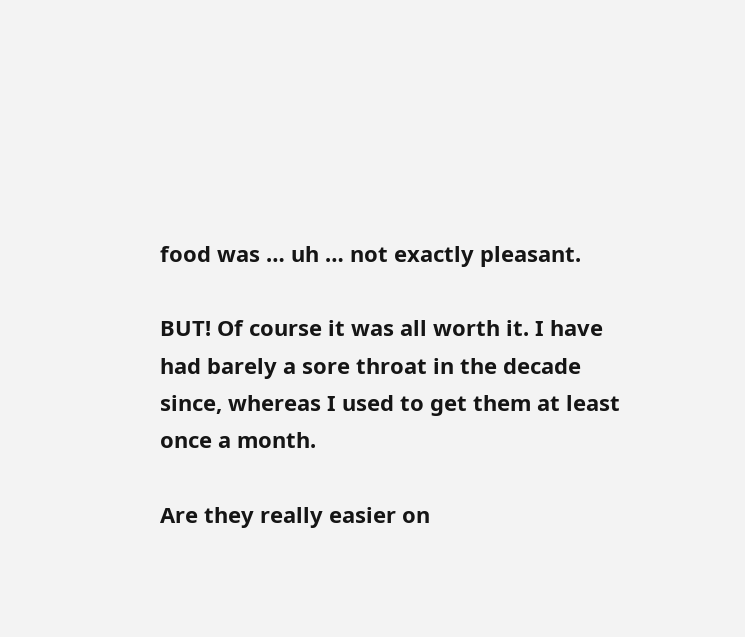food was … uh … not exactly pleasant.

BUT! Of course it was all worth it. I have had barely a sore throat in the decade since, whereas I used to get them at least once a month.

Are they really easier on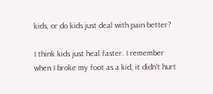kids, or do kids just deal with pain better?

I think kids just heal faster. I remember when I broke my foot as a kid, it didn’t hurt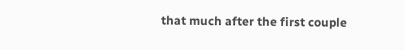that much after the first couple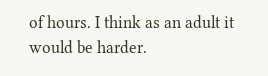of hours. I think as an adult it would be harder.